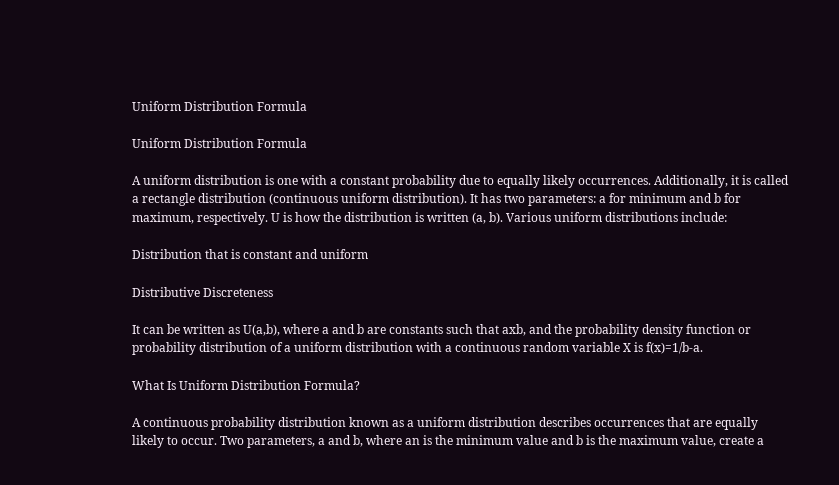Uniform Distribution Formula

Uniform Distribution Formula

A uniform distribution is one with a constant probability due to equally likely occurrences. Additionally, it is called a rectangle distribution (continuous uniform distribution). It has two parameters: a for minimum and b for maximum, respectively. U is how the distribution is written (a, b). Various uniform distributions include:

Distribution that is constant and uniform

Distributive Discreteness

It can be written as U(a,b), where a and b are constants such that axb, and the probability density function or probability distribution of a uniform distribution with a continuous random variable X is f(x)=1/b-a.

What Is Uniform Distribution Formula?

A continuous probability distribution known as a uniform distribution describes occurrences that are equally likely to occur. Two parameters, a and b, where an is the minimum value and b is the maximum value, create a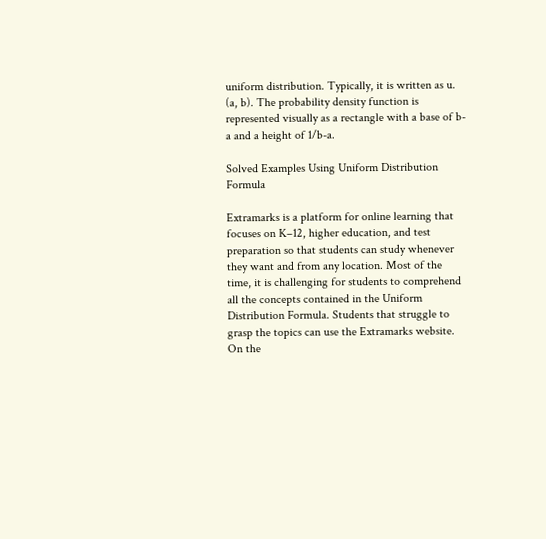uniform distribution. Typically, it is written as u. (a, b). The probability density function is represented visually as a rectangle with a base of b-a and a height of 1/b-a.

Solved Examples Using Uniform Distribution Formula

Extramarks is a platform for online learning that focuses on K–12, higher education, and test preparation so that students can study whenever they want and from any location. Most of the time, it is challenging for students to comprehend all the concepts contained in the Uniform Distribution Formula. Students that struggle to grasp the topics can use the Extramarks website. On the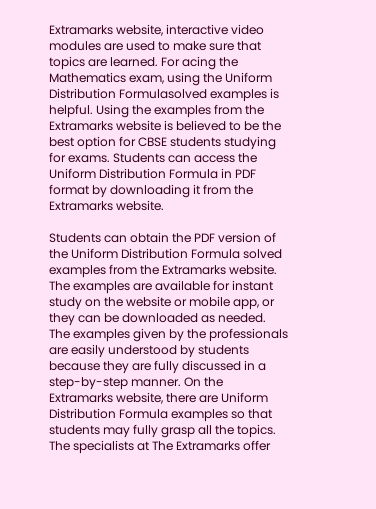Extramarks website, interactive video modules are used to make sure that topics are learned. For acing the Mathematics exam, using the Uniform Distribution Formulasolved examples is helpful. Using the examples from the Extramarks website is believed to be the best option for CBSE students studying for exams. Students can access the Uniform Distribution Formula in PDF format by downloading it from the Extramarks website.

Students can obtain the PDF version of the Uniform Distribution Formula solved examples from the Extramarks website. The examples are available for instant study on the website or mobile app, or they can be downloaded as needed. The examples given by the professionals are easily understood by students because they are fully discussed in a step-by-step manner. On the Extramarks website, there are Uniform Distribution Formula examples so that students may fully grasp all the topics. The specialists at The Extramarks offer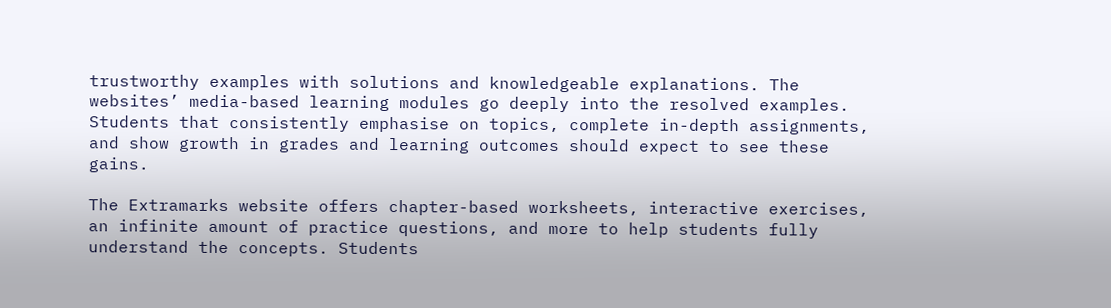trustworthy examples with solutions and knowledgeable explanations. The websites’ media-based learning modules go deeply into the resolved examples. Students that consistently emphasise on topics, complete in-depth assignments, and show growth in grades and learning outcomes should expect to see these gains.

The Extramarks website offers chapter-based worksheets, interactive exercises, an infinite amount of practice questions, and more to help students fully understand the concepts. Students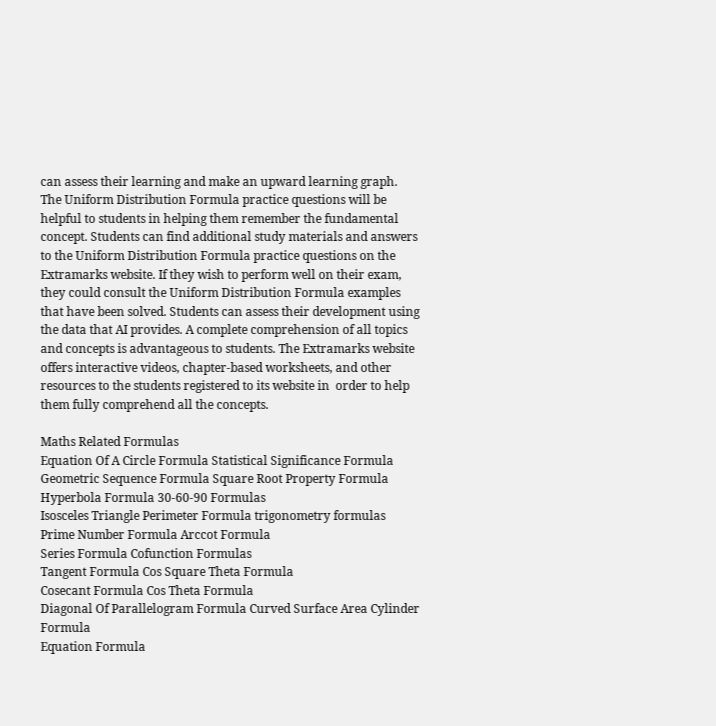can assess their learning and make an upward learning graph. The Uniform Distribution Formula practice questions will be helpful to students in helping them remember the fundamental concept. Students can find additional study materials and answers to the Uniform Distribution Formula practice questions on the Extramarks website. If they wish to perform well on their exam, they could consult the Uniform Distribution Formula examples that have been solved. Students can assess their development using the data that AI provides. A complete comprehension of all topics and concepts is advantageous to students. The Extramarks website offers interactive videos, chapter-based worksheets, and other resources to the students registered to its website in  order to help them fully comprehend all the concepts.

Maths Related Formulas
Equation Of A Circle Formula Statistical Significance Formula
Geometric Sequence Formula Square Root Property Formula
Hyperbola Formula 30-60-90 Formulas
Isosceles Triangle Perimeter Formula trigonometry formulas
Prime Number Formula Arccot Formula
Series Formula Cofunction Formulas
Tangent Formula Cos Square Theta Formula
Cosecant Formula Cos Theta Formula
Diagonal Of Parallelogram Formula Curved Surface Area Cylinder Formula
Equation Formula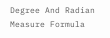Degree And Radian Measure Formula